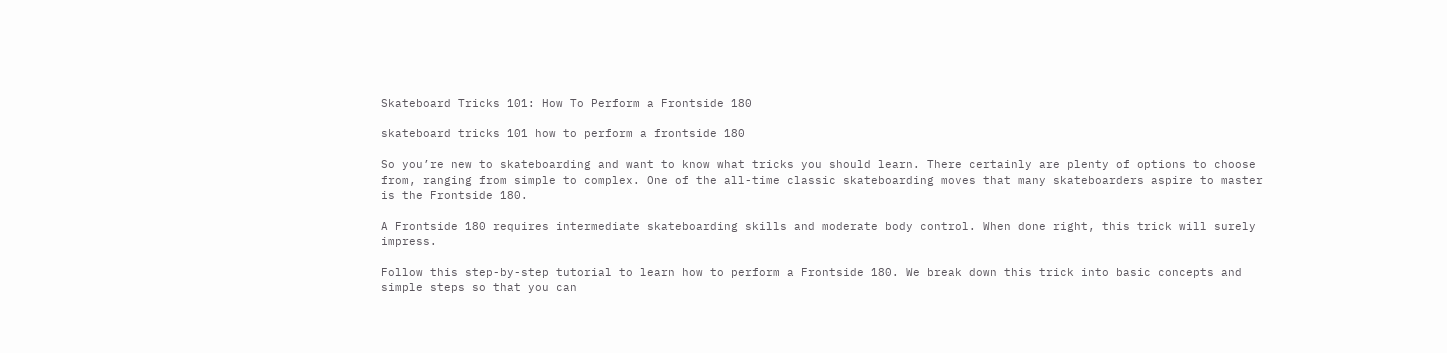Skateboard Tricks 101: How To Perform a Frontside 180

skateboard tricks 101 how to perform a frontside 180

So you’re new to skateboarding and want to know what tricks you should learn. There certainly are plenty of options to choose from, ranging from simple to complex. One of the all-time classic skateboarding moves that many skateboarders aspire to master is the Frontside 180.

A Frontside 180 requires intermediate skateboarding skills and moderate body control. When done right, this trick will surely impress.

Follow this step-by-step tutorial to learn how to perform a Frontside 180. We break down this trick into basic concepts and simple steps so that you can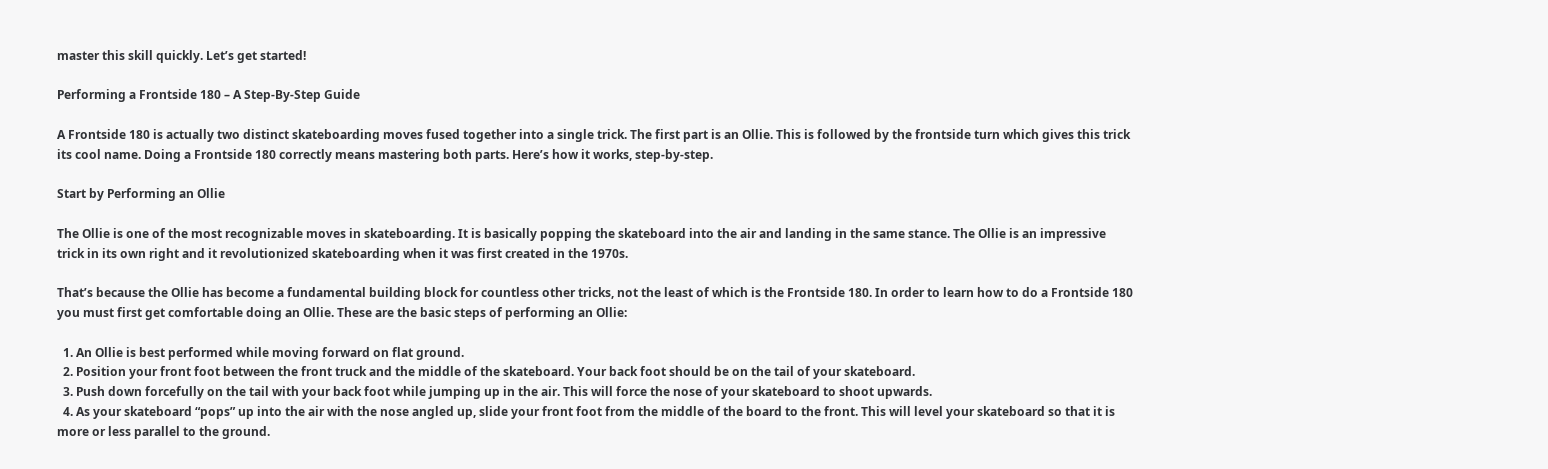master this skill quickly. Let’s get started!

Performing a Frontside 180 – A Step-By-Step Guide

A Frontside 180 is actually two distinct skateboarding moves fused together into a single trick. The first part is an Ollie. This is followed by the frontside turn which gives this trick its cool name. Doing a Frontside 180 correctly means mastering both parts. Here’s how it works, step-by-step.

Start by Performing an Ollie

The Ollie is one of the most recognizable moves in skateboarding. It is basically popping the skateboard into the air and landing in the same stance. The Ollie is an impressive trick in its own right and it revolutionized skateboarding when it was first created in the 1970s.

That’s because the Ollie has become a fundamental building block for countless other tricks, not the least of which is the Frontside 180. In order to learn how to do a Frontside 180 you must first get comfortable doing an Ollie. These are the basic steps of performing an Ollie:

  1. An Ollie is best performed while moving forward on flat ground.
  2. Position your front foot between the front truck and the middle of the skateboard. Your back foot should be on the tail of your skateboard.
  3. Push down forcefully on the tail with your back foot while jumping up in the air. This will force the nose of your skateboard to shoot upwards.
  4. As your skateboard “pops” up into the air with the nose angled up, slide your front foot from the middle of the board to the front. This will level your skateboard so that it is more or less parallel to the ground.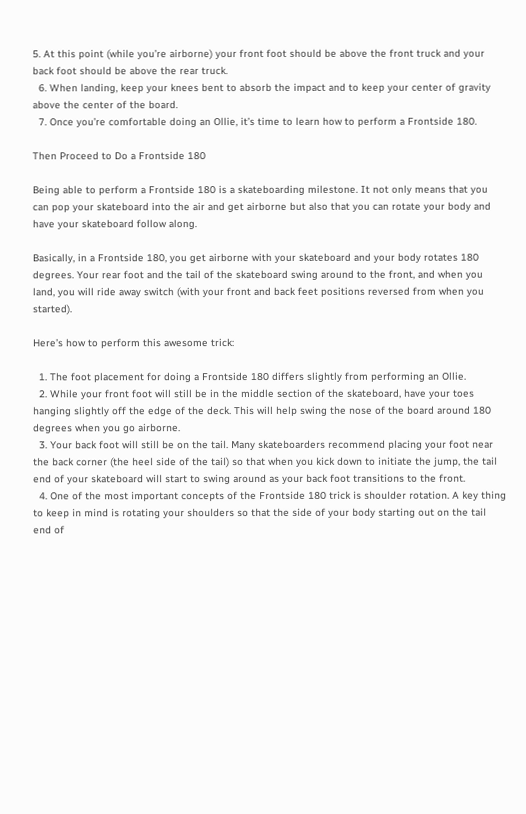5. At this point (while you’re airborne) your front foot should be above the front truck and your back foot should be above the rear truck.
  6. When landing, keep your knees bent to absorb the impact and to keep your center of gravity above the center of the board.
  7. Once you’re comfortable doing an Ollie, it’s time to learn how to perform a Frontside 180.

Then Proceed to Do a Frontside 180

Being able to perform a Frontside 180 is a skateboarding milestone. It not only means that you can pop your skateboard into the air and get airborne but also that you can rotate your body and have your skateboard follow along.

Basically, in a Frontside 180, you get airborne with your skateboard and your body rotates 180 degrees. Your rear foot and the tail of the skateboard swing around to the front, and when you land, you will ride away switch (with your front and back feet positions reversed from when you started).

Here’s how to perform this awesome trick:

  1. The foot placement for doing a Frontside 180 differs slightly from performing an Ollie.
  2. While your front foot will still be in the middle section of the skateboard, have your toes hanging slightly off the edge of the deck. This will help swing the nose of the board around 180 degrees when you go airborne.
  3. Your back foot will still be on the tail. Many skateboarders recommend placing your foot near the back corner (the heel side of the tail) so that when you kick down to initiate the jump, the tail end of your skateboard will start to swing around as your back foot transitions to the front.
  4. One of the most important concepts of the Frontside 180 trick is shoulder rotation. A key thing to keep in mind is rotating your shoulders so that the side of your body starting out on the tail end of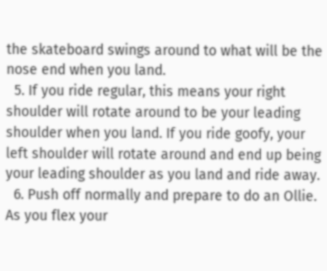the skateboard swings around to what will be the nose end when you land.
  5. If you ride regular, this means your right shoulder will rotate around to be your leading shoulder when you land. If you ride goofy, your left shoulder will rotate around and end up being your leading shoulder as you land and ride away.
  6. Push off normally and prepare to do an Ollie. As you flex your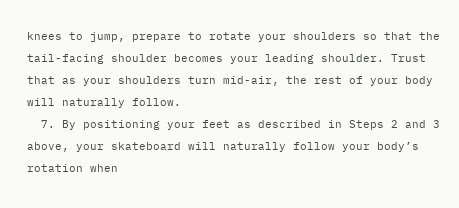knees to jump, prepare to rotate your shoulders so that the tail-facing shoulder becomes your leading shoulder. Trust that as your shoulders turn mid-air, the rest of your body will naturally follow.
  7. By positioning your feet as described in Steps 2 and 3 above, your skateboard will naturally follow your body’s rotation when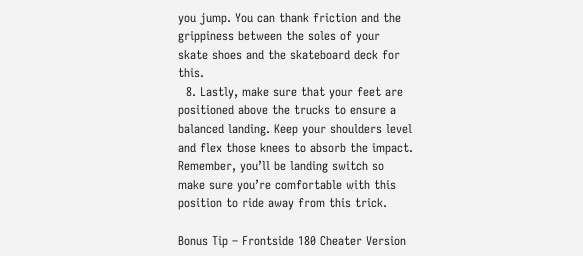you jump. You can thank friction and the grippiness between the soles of your skate shoes and the skateboard deck for this.
  8. Lastly, make sure that your feet are positioned above the trucks to ensure a balanced landing. Keep your shoulders level and flex those knees to absorb the impact. Remember, you’ll be landing switch so make sure you’re comfortable with this position to ride away from this trick.

Bonus Tip – Frontside 180 Cheater Version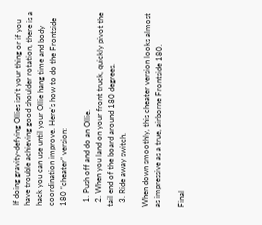If doing gravity-defying Ollies isn’t your thing or if you have trouble achieving good shoulder rotation, there is a hack you can use until your Ollie hang time and body coordination improve. Here’s how to do the Frontside 180 “cheater” version:

  1. Push off and do an Ollie.
  2. When you land on your front truck, quickly pivot the tail end of the board around 180 degrees.
  3. Ride away switch.

When down smoothly, this cheater version looks almost as impressive as a true, airborne Frontside 180.

Final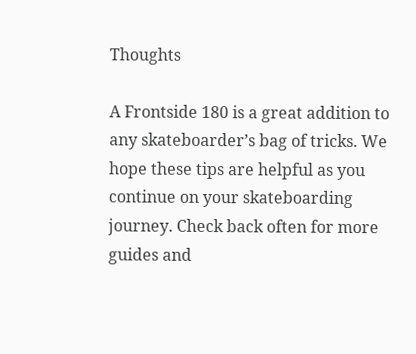Thoughts

A Frontside 180 is a great addition to any skateboarder’s bag of tricks. We hope these tips are helpful as you continue on your skateboarding journey. Check back often for more guides and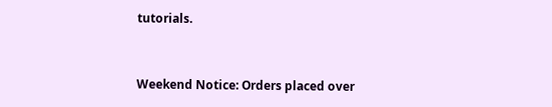tutorials.


Weekend Notice: Orders placed over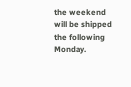the weekend will be shipped the following Monday.